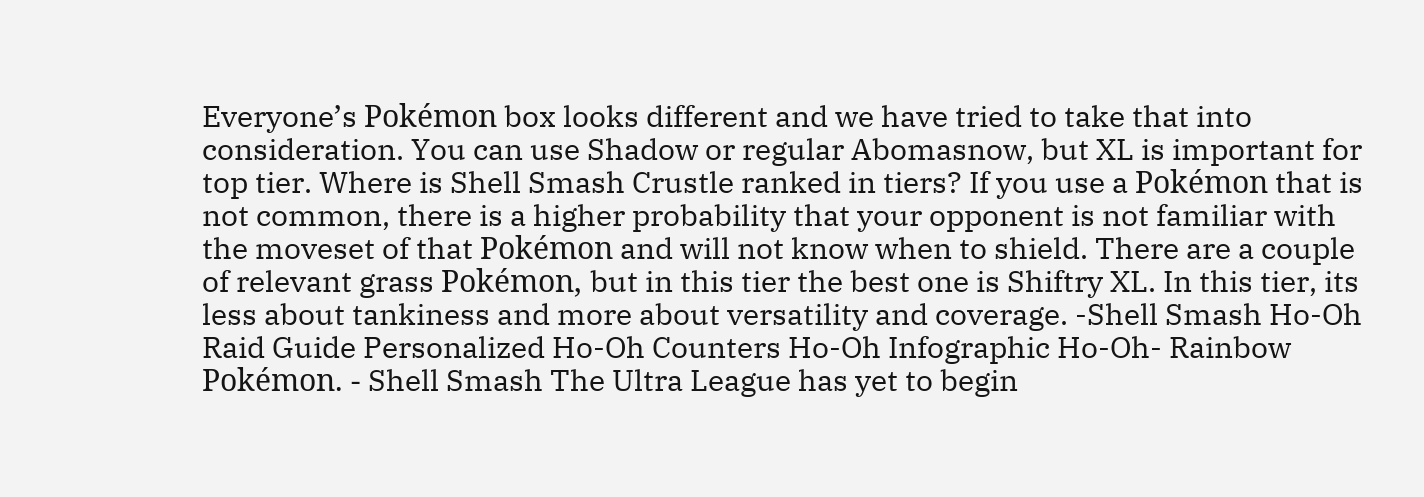Everyone’s Pokémon box looks different and we have tried to take that into consideration. You can use Shadow or regular Abomasnow, but XL is important for top tier. Where is Shell Smash Crustle ranked in tiers? If you use a Pokémon that is not common, there is a higher probability that your opponent is not familiar with the moveset of that Pokémon and will not know when to shield. There are a couple of relevant grass Pokémon, but in this tier the best one is Shiftry XL. In this tier, its less about tankiness and more about versatility and coverage. -Shell Smash Ho-Oh Raid Guide Personalized Ho-Oh Counters Ho-Oh Infographic Ho-Oh- Rainbow Pokémon. - Shell Smash The Ultra League has yet to begin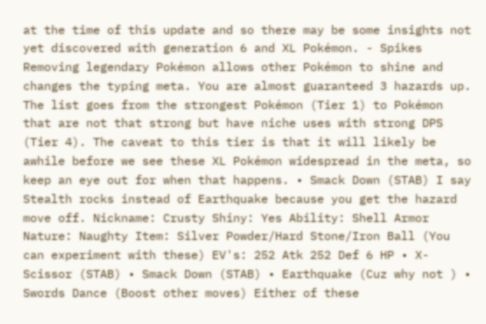at the time of this update and so there may be some insights not yet discovered with generation 6 and XL Pokémon. - Spikes Removing legendary Pokémon allows other Pokémon to shine and changes the typing meta. You are almost guaranteed 3 hazards up. The list goes from the strongest Pokémon (Tier 1) to Pokémon that are not that strong but have niche uses with strong DPS (Tier 4). The caveat to this tier is that it will likely be awhile before we see these XL Pokémon widespread in the meta, so keep an eye out for when that happens. • Smack Down (STAB) I say Stealth rocks instead of Earthquake because you get the hazard move off. Nickname: Crusty Shiny: Yes Ability: Shell Armor Nature: Naughty Item: Silver Powder/Hard Stone/Iron Ball (You can experiment with these) EV's: 252 Atk 252 Def 6 HP • X-Scissor (STAB) • Smack Down (STAB) • Earthquake (Cuz why not ) • Swords Dance (Boost other moves) Either of these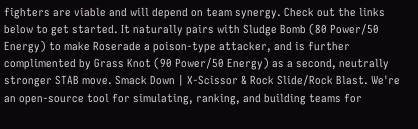fighters are viable and will depend on team synergy. Check out the links below to get started. It naturally pairs with Sludge Bomb (80 Power/50 Energy) to make Roserade a poison-type attacker, and is further complimented by Grass Knot (90 Power/50 Energy) as a second, neutrally stronger STAB move. Smack Down | X-Scissor & Rock Slide/Rock Blast. We're an open-source tool for simulating, ranking, and building teams for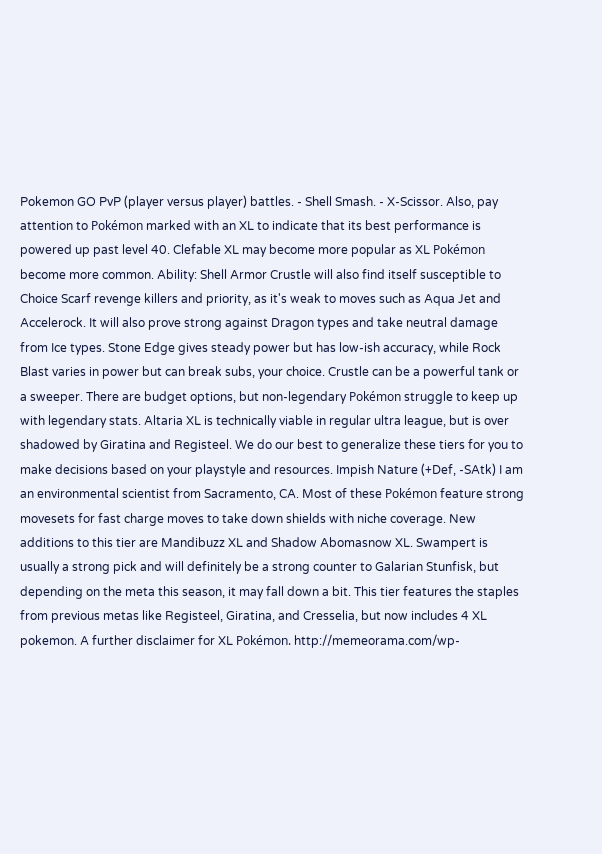Pokemon GO PvP (player versus player) battles. - Shell Smash. - X-Scissor. Also, pay attention to Pokémon marked with an XL to indicate that its best performance is powered up past level 40. Clefable XL may become more popular as XL Pokémon become more common. Ability: Shell Armor Crustle will also find itself susceptible to Choice Scarf revenge killers and priority, as it's weak to moves such as Aqua Jet and Accelerock. It will also prove strong against Dragon types and take neutral damage from Ice types. Stone Edge gives steady power but has low-ish accuracy, while Rock Blast varies in power but can break subs, your choice. Crustle can be a powerful tank or a sweeper. There are budget options, but non-legendary Pokémon struggle to keep up with legendary stats. Altaria XL is technically viable in regular ultra league, but is over shadowed by Giratina and Registeel. We do our best to generalize these tiers for you to make decisions based on your playstyle and resources. Impish Nature (+Def, -SAtk) I am an environmental scientist from Sacramento, CA. Most of these Pokémon feature strong movesets for fast charge moves to take down shields with niche coverage. New additions to this tier are Mandibuzz XL and Shadow Abomasnow XL. Swampert is usually a strong pick and will definitely be a strong counter to Galarian Stunfisk, but depending on the meta this season, it may fall down a bit. This tier features the staples from previous metas like Registeel, Giratina, and Cresselia, but now includes 4 XL pokemon. A further disclaimer for XL Pokémon. http://memeorama.com/wp-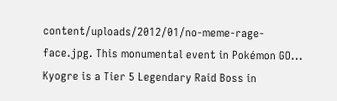content/uploads/2012/01/no-meme-rage-face.jpg. This monumental event in Pokémon GO... Kyogre is a Tier 5 Legendary Raid Boss in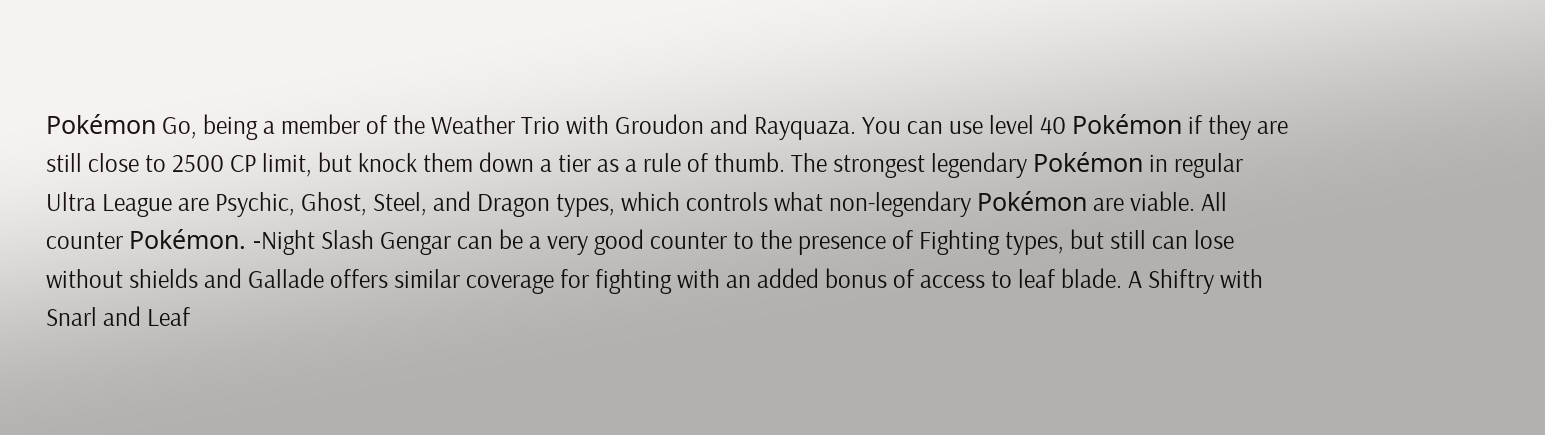Pokémon Go, being a member of the Weather Trio with Groudon and Rayquaza. You can use level 40 Pokémon if they are still close to 2500 CP limit, but knock them down a tier as a rule of thumb. The strongest legendary Pokémon in regular Ultra League are Psychic, Ghost, Steel, and Dragon types, which controls what non-legendary Pokémon are viable. All counter Pokémon. -Night Slash Gengar can be a very good counter to the presence of Fighting types, but still can lose without shields and Gallade offers similar coverage for fighting with an added bonus of access to leaf blade. A Shiftry with Snarl and Leaf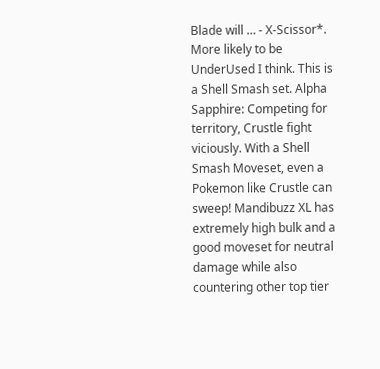Blade will … - X-Scissor*. More likely to be UnderUsed I think. This is a Shell Smash set. Alpha Sapphire: Competing for territory, Crustle fight viciously. With a Shell Smash Moveset, even a Pokemon like Crustle can sweep! Mandibuzz XL has extremely high bulk and a good moveset for neutral damage while also countering other top tier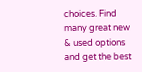choices. Find many great new & used options and get the best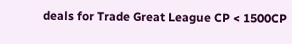deals for Trade Great League CP < 1500CP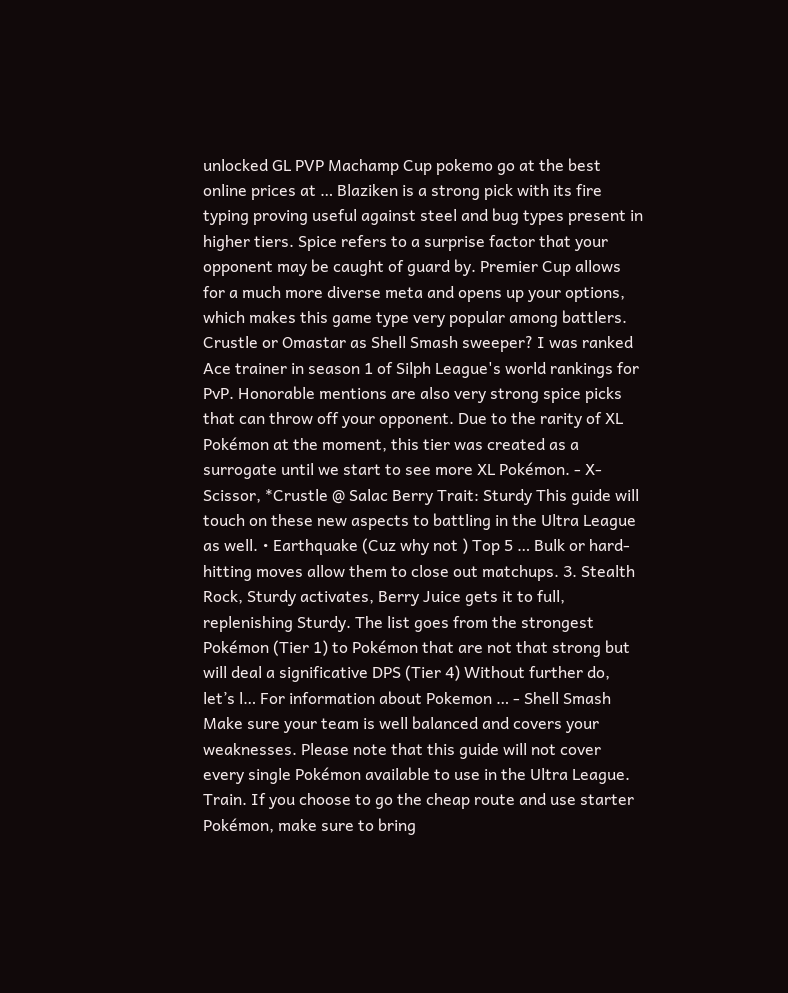unlocked GL PVP Machamp Cup pokemo go at the best online prices at … Blaziken is a strong pick with its fire typing proving useful against steel and bug types present in higher tiers. Spice refers to a surprise factor that your opponent may be caught of guard by. Premier Cup allows for a much more diverse meta and opens up your options, which makes this game type very popular among battlers. Crustle or Omastar as Shell Smash sweeper? I was ranked Ace trainer in season 1 of Silph League's world rankings for PvP. Honorable mentions are also very strong spice picks that can throw off your opponent. Due to the rarity of XL Pokémon at the moment, this tier was created as a surrogate until we start to see more XL Pokémon. - X-Scissor, *Crustle @ Salac Berry Trait: Sturdy This guide will touch on these new aspects to battling in the Ultra League as well. • Earthquake (Cuz why not ) Top 5 … Bulk or hard-hitting moves allow them to close out matchups. 3. Stealth Rock, Sturdy activates, Berry Juice gets it to full, replenishing Sturdy. The list goes from the strongest Pokémon (Tier 1) to Pokémon that are not that strong but will deal a significative DPS (Tier 4) Without further do, let’s l… For information about Pokemon … - Shell Smash Make sure your team is well balanced and covers your weaknesses. Please note that this guide will not cover every single Pokémon available to use in the Ultra League. Train. If you choose to go the cheap route and use starter Pokémon, make sure to bring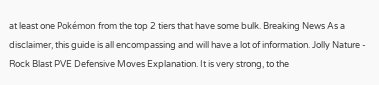at least one Pokémon from the top 2 tiers that have some bulk. Breaking News As a disclaimer, this guide is all encompassing and will have a lot of information. Jolly Nature - Rock Blast PVE Defensive Moves Explanation. It is very strong, to the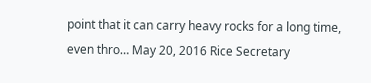point that it can carry heavy rocks for a long time, even thro… May 20, 2016 Rice Secretary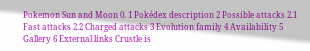Pokemon Sun and Moon 0. 1 Pokédex description 2 Possible attacks 2.1 Fast attacks 2.2 Charged attacks 3 Evolution family 4 Availability 5 Gallery 6 External links Crustle is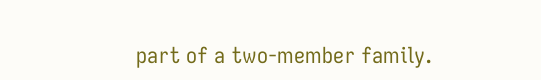part of a two-member family.